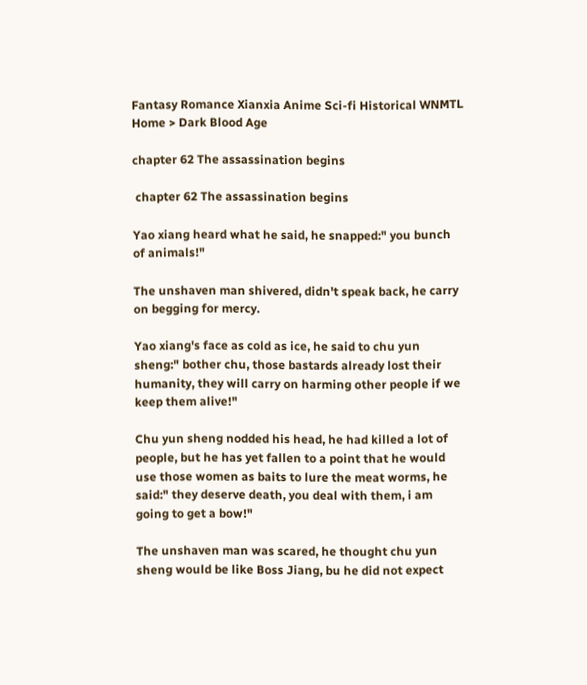Fantasy Romance Xianxia Anime Sci-fi Historical WNMTL
Home > Dark Blood Age

chapter 62 The assassination begins

 chapter 62 The assassination begins

Yao xiang heard what he said, he snapped:" you bunch of animals!"

The unshaven man shivered, didn't speak back, he carry on begging for mercy.

Yao xiang's face as cold as ice, he said to chu yun sheng:" bother chu, those bastards already lost their humanity, they will carry on harming other people if we keep them alive!"

Chu yun sheng nodded his head, he had killed a lot of people, but he has yet fallen to a point that he would use those women as baits to lure the meat worms, he said:" they deserve death, you deal with them, i am going to get a bow!"

The unshaven man was scared, he thought chu yun sheng would be like Boss Jiang, bu he did not expect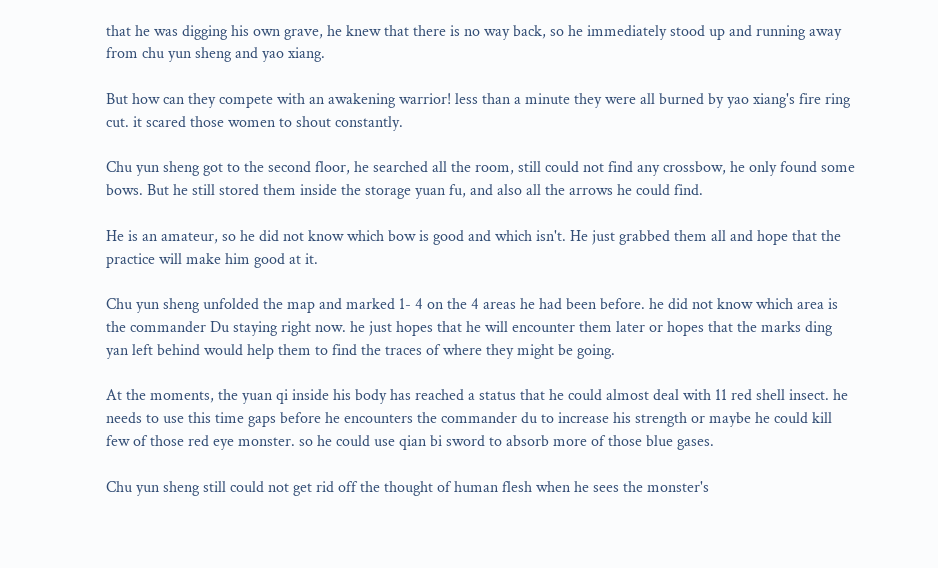that he was digging his own grave, he knew that there is no way back, so he immediately stood up and running away from chu yun sheng and yao xiang.

But how can they compete with an awakening warrior! less than a minute they were all burned by yao xiang's fire ring cut. it scared those women to shout constantly.

Chu yun sheng got to the second floor, he searched all the room, still could not find any crossbow, he only found some bows. But he still stored them inside the storage yuan fu, and also all the arrows he could find.

He is an amateur, so he did not know which bow is good and which isn't. He just grabbed them all and hope that the practice will make him good at it.

Chu yun sheng unfolded the map and marked 1- 4 on the 4 areas he had been before. he did not know which area is the commander Du staying right now. he just hopes that he will encounter them later or hopes that the marks ding yan left behind would help them to find the traces of where they might be going.

At the moments, the yuan qi inside his body has reached a status that he could almost deal with 11 red shell insect. he needs to use this time gaps before he encounters the commander du to increase his strength or maybe he could kill few of those red eye monster. so he could use qian bi sword to absorb more of those blue gases.

Chu yun sheng still could not get rid off the thought of human flesh when he sees the monster's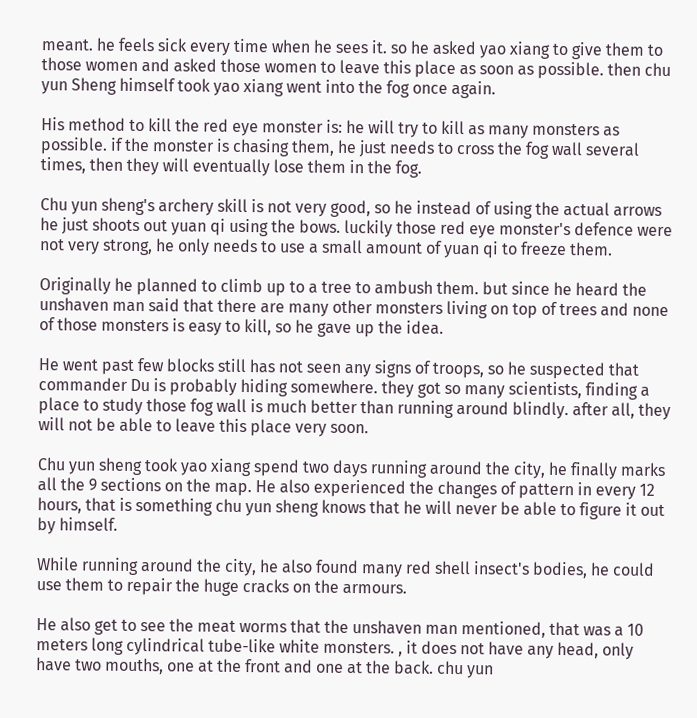meant. he feels sick every time when he sees it. so he asked yao xiang to give them to those women and asked those women to leave this place as soon as possible. then chu yun Sheng himself took yao xiang went into the fog once again.

His method to kill the red eye monster is: he will try to kill as many monsters as possible. if the monster is chasing them, he just needs to cross the fog wall several times, then they will eventually lose them in the fog.

Chu yun sheng's archery skill is not very good, so he instead of using the actual arrows he just shoots out yuan qi using the bows. luckily those red eye monster's defence were not very strong, he only needs to use a small amount of yuan qi to freeze them.

Originally he planned to climb up to a tree to ambush them. but since he heard the unshaven man said that there are many other monsters living on top of trees and none of those monsters is easy to kill, so he gave up the idea.

He went past few blocks still has not seen any signs of troops, so he suspected that commander Du is probably hiding somewhere. they got so many scientists, finding a place to study those fog wall is much better than running around blindly. after all, they will not be able to leave this place very soon.

Chu yun sheng took yao xiang spend two days running around the city, he finally marks all the 9 sections on the map. He also experienced the changes of pattern in every 12 hours, that is something chu yun sheng knows that he will never be able to figure it out by himself.

While running around the city, he also found many red shell insect's bodies, he could use them to repair the huge cracks on the armours.

He also get to see the meat worms that the unshaven man mentioned, that was a 10 meters long cylindrical tube-like white monsters. , it does not have any head, only have two mouths, one at the front and one at the back. chu yun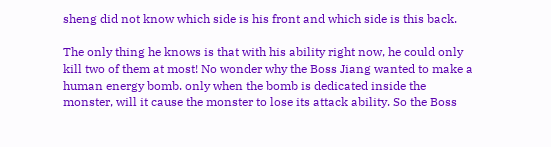sheng did not know which side is his front and which side is this back.

The only thing he knows is that with his ability right now, he could only kill two of them at most! No wonder why the Boss Jiang wanted to make a human energy bomb. only when the bomb is dedicated inside the monster, will it cause the monster to lose its attack ability. So the Boss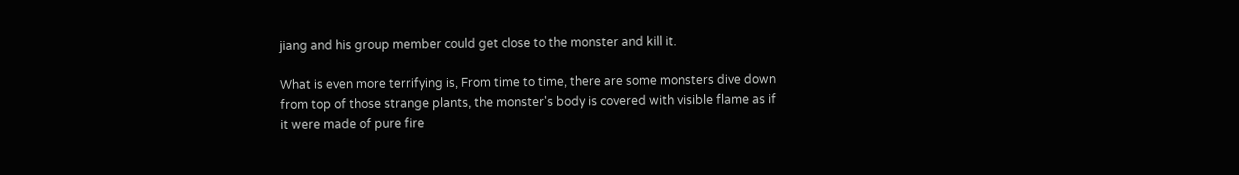jiang and his group member could get close to the monster and kill it.

What is even more terrifying is, From time to time, there are some monsters dive down from top of those strange plants, the monster's body is covered with visible flame as if it were made of pure fire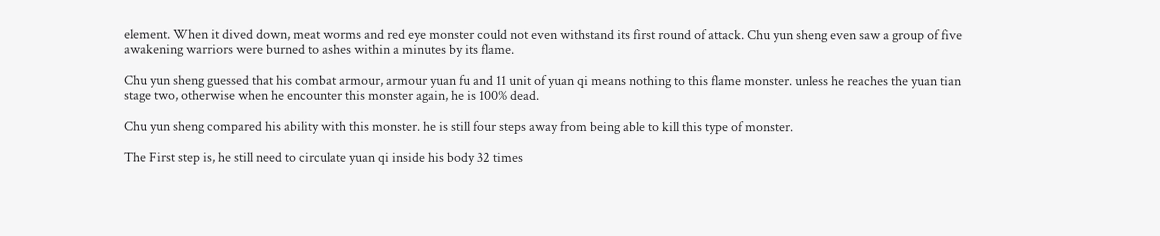element. When it dived down, meat worms and red eye monster could not even withstand its first round of attack. Chu yun sheng even saw a group of five awakening warriors were burned to ashes within a minutes by its flame.

Chu yun sheng guessed that his combat armour, armour yuan fu and 11 unit of yuan qi means nothing to this flame monster. unless he reaches the yuan tian stage two, otherwise when he encounter this monster again, he is 100% dead.

Chu yun sheng compared his ability with this monster. he is still four steps away from being able to kill this type of monster.

The First step is, he still need to circulate yuan qi inside his body 32 times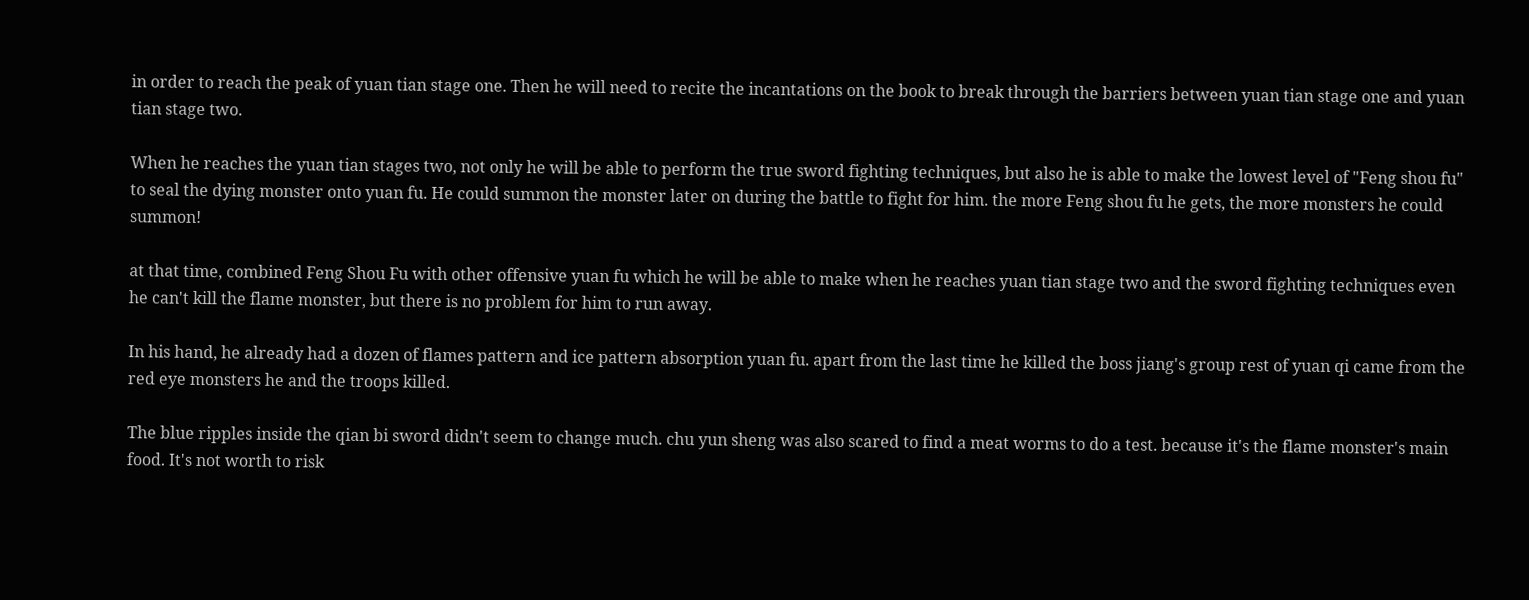in order to reach the peak of yuan tian stage one. Then he will need to recite the incantations on the book to break through the barriers between yuan tian stage one and yuan tian stage two.

When he reaches the yuan tian stages two, not only he will be able to perform the true sword fighting techniques, but also he is able to make the lowest level of "Feng shou fu" to seal the dying monster onto yuan fu. He could summon the monster later on during the battle to fight for him. the more Feng shou fu he gets, the more monsters he could summon!

at that time, combined Feng Shou Fu with other offensive yuan fu which he will be able to make when he reaches yuan tian stage two and the sword fighting techniques even he can't kill the flame monster, but there is no problem for him to run away.

In his hand, he already had a dozen of flames pattern and ice pattern absorption yuan fu. apart from the last time he killed the boss jiang's group rest of yuan qi came from the red eye monsters he and the troops killed.

The blue ripples inside the qian bi sword didn't seem to change much. chu yun sheng was also scared to find a meat worms to do a test. because it's the flame monster's main food. It's not worth to risk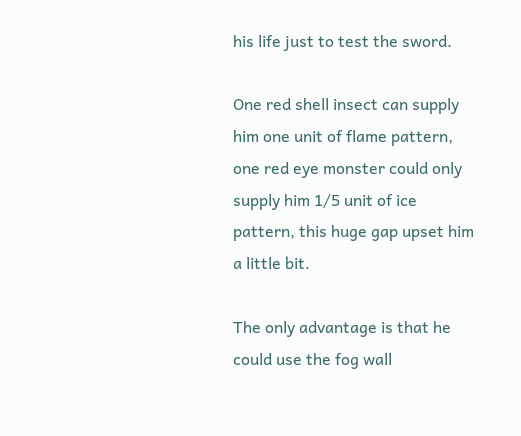his life just to test the sword.

One red shell insect can supply him one unit of flame pattern, one red eye monster could only supply him 1/5 unit of ice pattern, this huge gap upset him a little bit.

The only advantage is that he could use the fog wall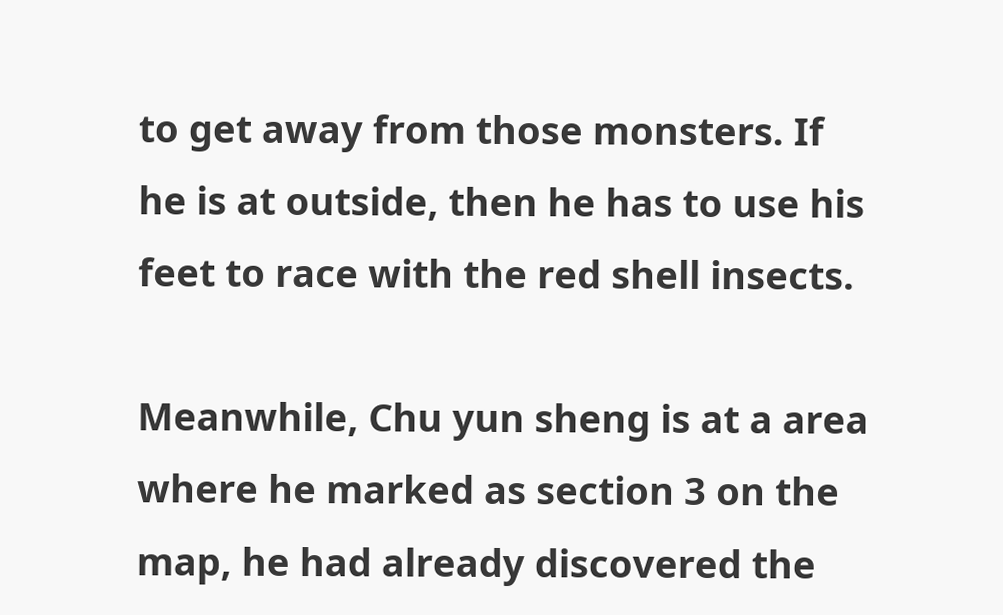to get away from those monsters. If he is at outside, then he has to use his feet to race with the red shell insects.

Meanwhile, Chu yun sheng is at a area where he marked as section 3 on the map, he had already discovered the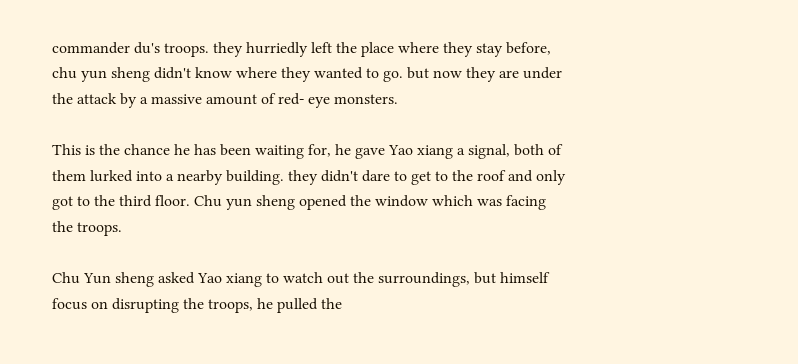commander du's troops. they hurriedly left the place where they stay before, chu yun sheng didn't know where they wanted to go. but now they are under the attack by a massive amount of red- eye monsters.

This is the chance he has been waiting for, he gave Yao xiang a signal, both of them lurked into a nearby building. they didn't dare to get to the roof and only got to the third floor. Chu yun sheng opened the window which was facing the troops.

Chu Yun sheng asked Yao xiang to watch out the surroundings, but himself focus on disrupting the troops, he pulled the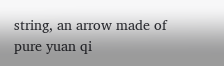string, an arrow made of pure yuan qi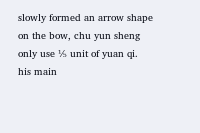slowly formed an arrow shape on the bow, chu yun sheng only use ⅕ unit of yuan qi. his main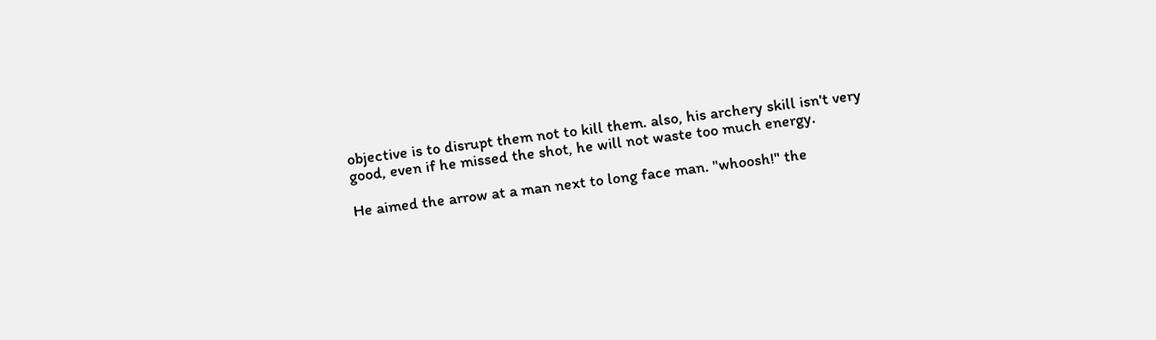objective is to disrupt them not to kill them. also, his archery skill isn't very good, even if he missed the shot, he will not waste too much energy.

He aimed the arrow at a man next to long face man. "whoosh!" the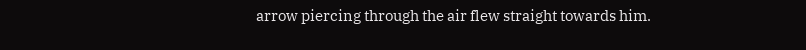arrow piercing through the air flew straight towards him.